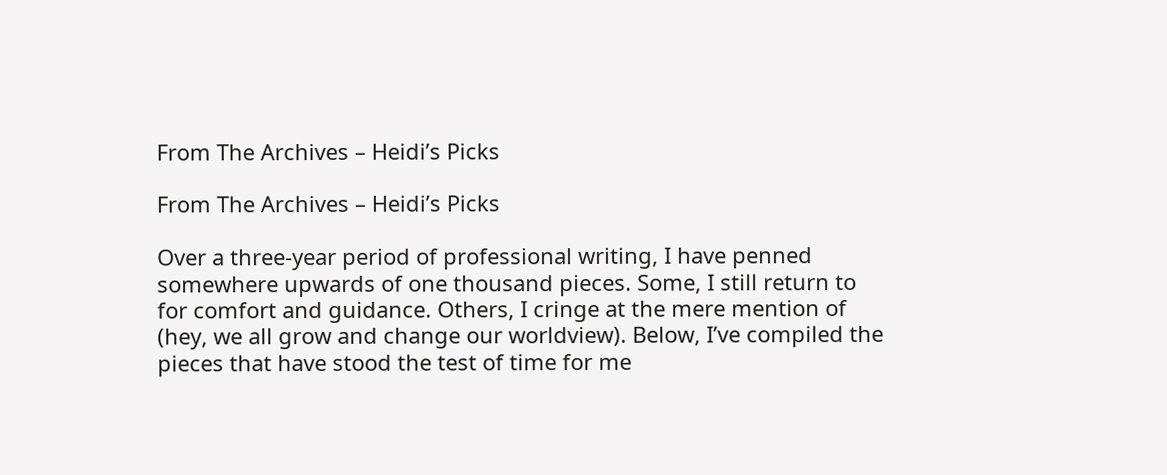From The Archives – Heidi’s Picks

From The Archives – Heidi’s Picks

Over a three-year period of professional writing, I have penned somewhere upwards of one thousand pieces. Some, I still return to for comfort and guidance. Others, I cringe at the mere mention of (hey, we all grow and change our worldview). Below, I’ve compiled the pieces that have stood the test of time for me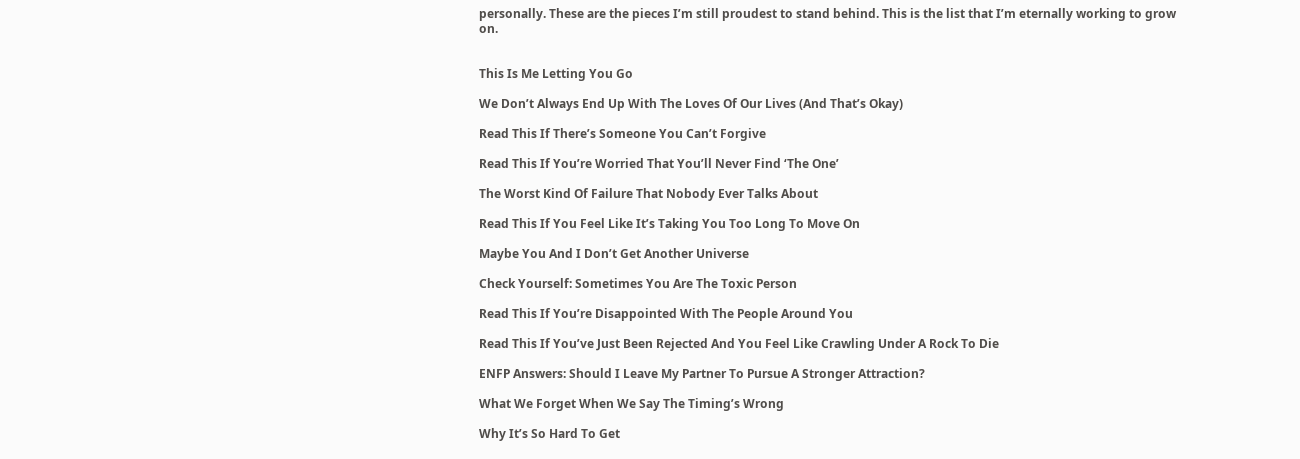personally. These are the pieces I’m still proudest to stand behind. This is the list that I’m eternally working to grow on.


This Is Me Letting You Go

We Don’t Always End Up With The Loves Of Our Lives (And That’s Okay)

Read This If There’s Someone You Can’t Forgive

Read This If You’re Worried That You’ll Never Find ‘The One’

The Worst Kind Of Failure That Nobody Ever Talks About

Read This If You Feel Like It’s Taking You Too Long To Move On

Maybe You And I Don’t Get Another Universe

Check Yourself: Sometimes You Are The Toxic Person

Read This If You’re Disappointed With The People Around You

Read This If You’ve Just Been Rejected And You Feel Like Crawling Under A Rock To Die

ENFP Answers: Should I Leave My Partner To Pursue A Stronger Attraction?

What We Forget When We Say The Timing’s Wrong

Why It’s So Hard To Get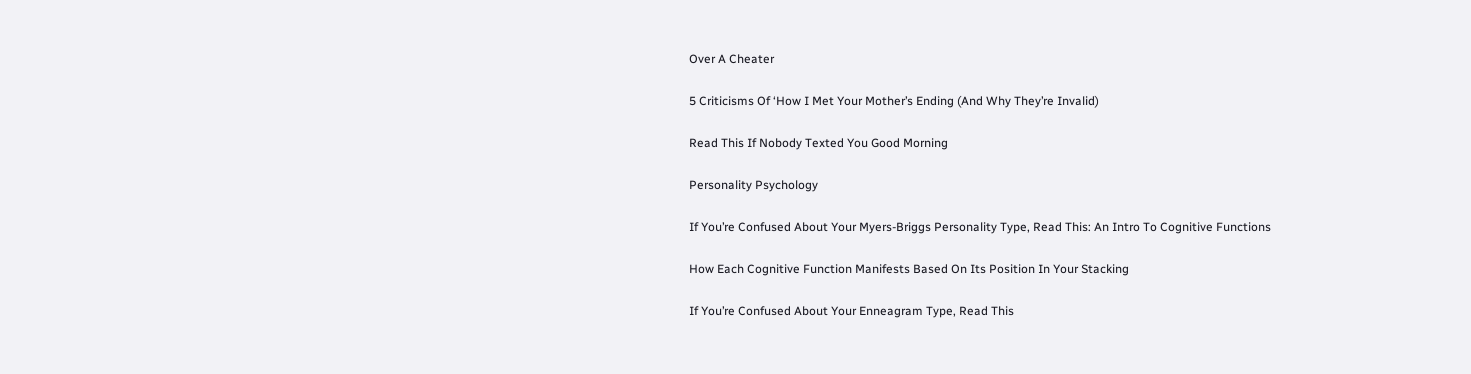Over A Cheater

5 Criticisms Of ‘How I Met Your Mother’s Ending (And Why They’re Invalid)

Read This If Nobody Texted You Good Morning

Personality Psychology

If You’re Confused About Your Myers-Briggs Personality Type, Read This: An Intro To Cognitive Functions

How Each Cognitive Function Manifests Based On Its Position In Your Stacking

If You’re Confused About Your Enneagram Type, Read This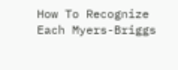How To Recognize Each Myers-Briggs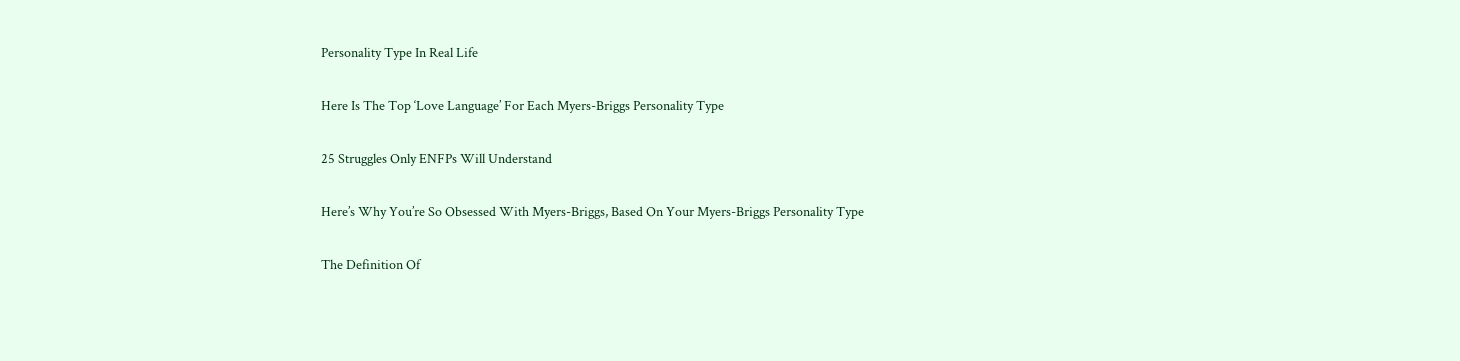Personality Type In Real Life

Here Is The Top ‘Love Language’ For Each Myers-Briggs Personality Type

25 Struggles Only ENFPs Will Understand

Here’s Why You’re So Obsessed With Myers-Briggs, Based On Your Myers-Briggs Personality Type

The Definition Of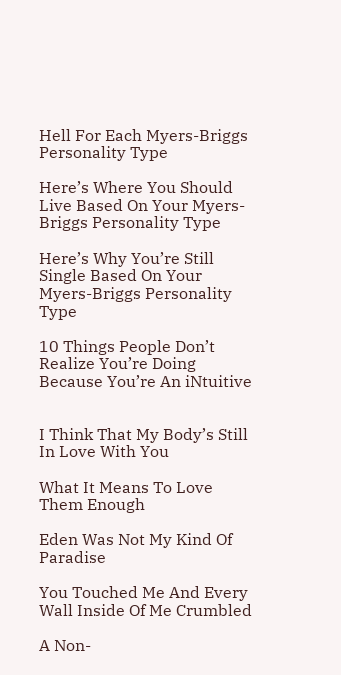Hell For Each Myers-Briggs Personality Type

Here’s Where You Should Live Based On Your Myers-Briggs Personality Type

Here’s Why You’re Still Single Based On Your Myers-Briggs Personality Type

10 Things People Don’t Realize You’re Doing Because You’re An iNtuitive


I Think That My Body’s Still In Love With You

What It Means To Love Them Enough

Eden Was Not My Kind Of Paradise

You Touched Me And Every Wall Inside Of Me Crumbled

A Non-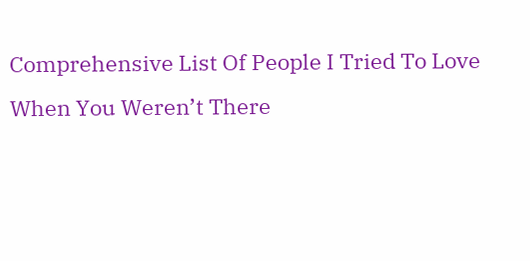Comprehensive List Of People I Tried To Love When You Weren’t There